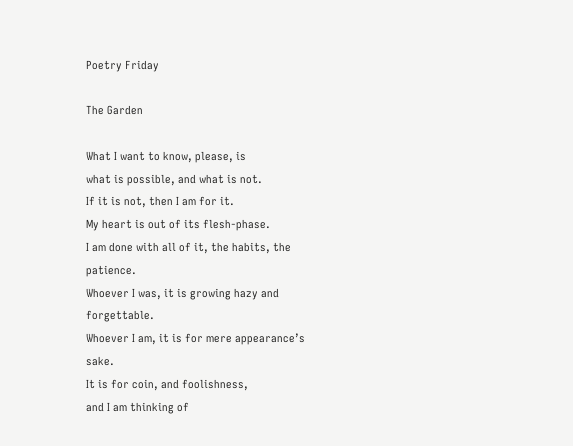Poetry Friday

The Garden

What I want to know, please, is
what is possible, and what is not.
If it is not, then I am for it.
My heart is out of its flesh-phase.
I am done with all of it, the habits, the patience.
Whoever I was, it is growing hazy and forgettable.
Whoever I am, it is for mere appearance’s sake.
It is for coin, and foolishness,
and I am thinking of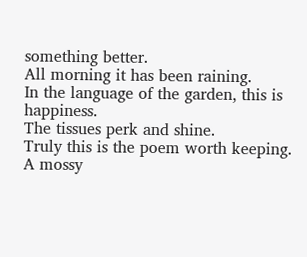something better.
All morning it has been raining.
In the language of the garden, this is happiness.
The tissues perk and shine.
Truly this is the poem worth keeping.
A mossy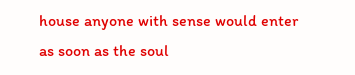house anyone with sense would enter
as soon as the soul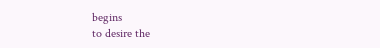begins
to desire the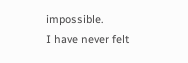impossible.
I have never felt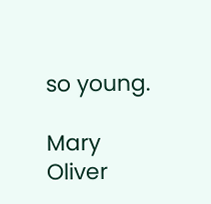so young.

Mary Oliver